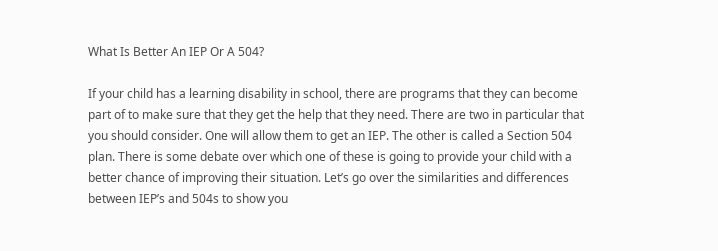What Is Better An IEP Or A 504?

If your child has a learning disability in school, there are programs that they can become part of to make sure that they get the help that they need. There are two in particular that you should consider. One will allow them to get an IEP. The other is called a Section 504 plan. There is some debate over which one of these is going to provide your child with a better chance of improving their situation. Let’s go over the similarities and differences between IEP’s and 504s to show you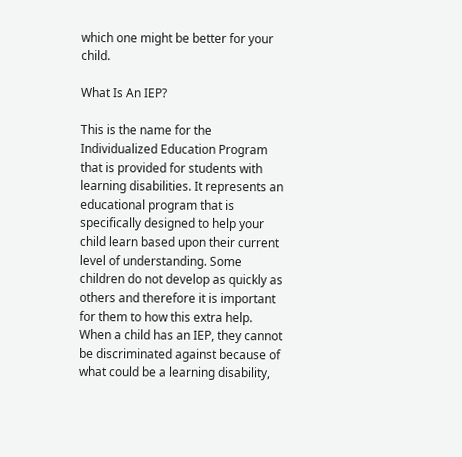which one might be better for your child.

What Is An IEP?

This is the name for the Individualized Education Program that is provided for students with learning disabilities. It represents an educational program that is specifically designed to help your child learn based upon their current level of understanding. Some children do not develop as quickly as others and therefore it is important for them to how this extra help. When a child has an IEP, they cannot be discriminated against because of what could be a learning disability,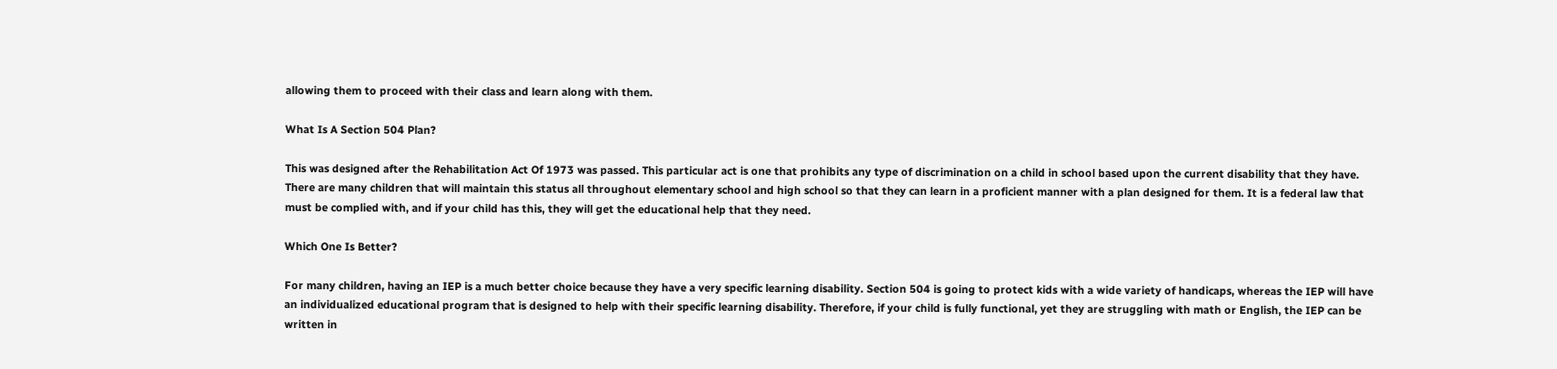allowing them to proceed with their class and learn along with them.

What Is A Section 504 Plan?

This was designed after the Rehabilitation Act Of 1973 was passed. This particular act is one that prohibits any type of discrimination on a child in school based upon the current disability that they have. There are many children that will maintain this status all throughout elementary school and high school so that they can learn in a proficient manner with a plan designed for them. It is a federal law that must be complied with, and if your child has this, they will get the educational help that they need.

Which One Is Better?

For many children, having an IEP is a much better choice because they have a very specific learning disability. Section 504 is going to protect kids with a wide variety of handicaps, whereas the IEP will have an individualized educational program that is designed to help with their specific learning disability. Therefore, if your child is fully functional, yet they are struggling with math or English, the IEP can be written in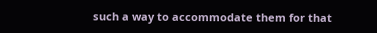such a way to accommodate them for that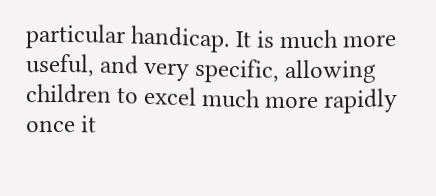particular handicap. It is much more useful, and very specific, allowing children to excel much more rapidly once it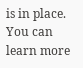is in place. You can learn more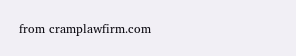from cramplawfirm.com